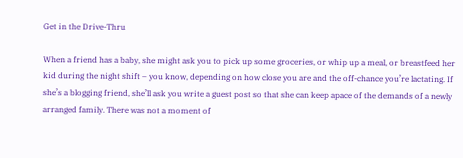Get in the Drive-Thru

When a friend has a baby, she might ask you to pick up some groceries, or whip up a meal, or breastfeed her kid during the night shift – you know, depending on how close you are and the off-chance you’re lactating. If she’s a blogging friend, she’ll ask you write a guest post so that she can keep apace of the demands of a newly arranged family. There was not a moment of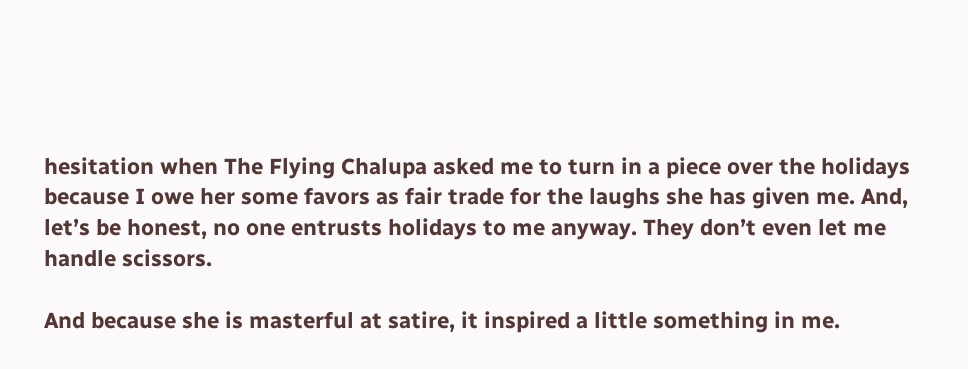hesitation when The Flying Chalupa asked me to turn in a piece over the holidays because I owe her some favors as fair trade for the laughs she has given me. And, let’s be honest, no one entrusts holidays to me anyway. They don’t even let me handle scissors.

And because she is masterful at satire, it inspired a little something in me.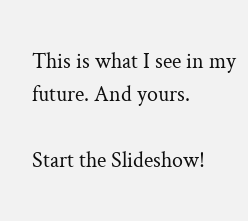This is what I see in my future. And yours.

Start the Slideshow!